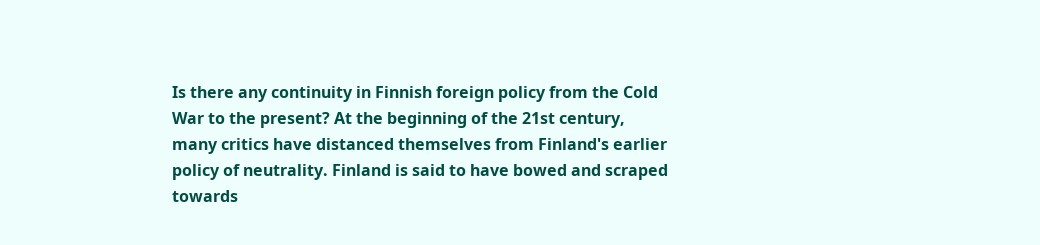Is there any continuity in Finnish foreign policy from the Cold War to the present? At the beginning of the 21st century, many critics have distanced themselves from Finland's earlier policy of neutrality. Finland is said to have bowed and scraped towards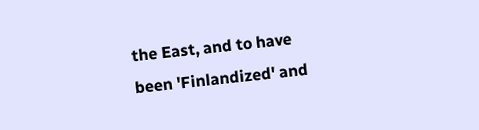the East, and to have been 'Finlandized' and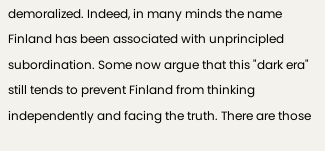demoralized. Indeed, in many minds the name Finland has been associated with unprincipled subordination. Some now argue that this "dark era" still tends to prevent Finland from thinking independently and facing the truth. There are those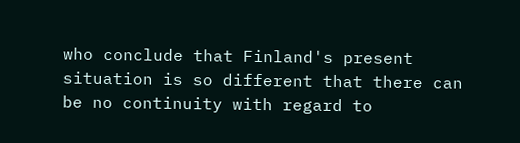who conclude that Finland's present situation is so different that there can be no continuity with regard to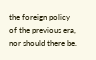the foreign policy of the previous era, nor should there be.